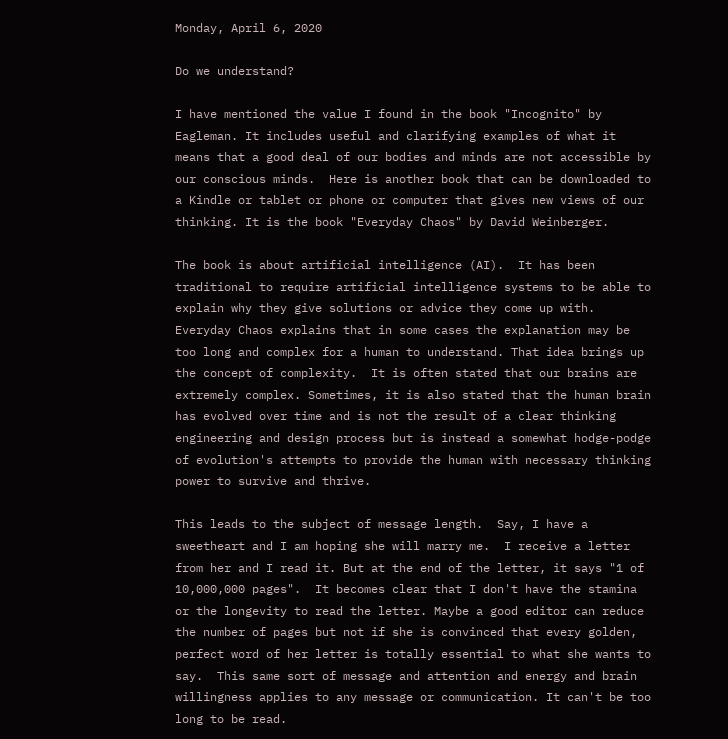Monday, April 6, 2020

Do we understand?

I have mentioned the value I found in the book "Incognito" by Eagleman. It includes useful and clarifying examples of what it means that a good deal of our bodies and minds are not accessible by our conscious minds.  Here is another book that can be downloaded to a Kindle or tablet or phone or computer that gives new views of our thinking. It is the book "Everyday Chaos" by David Weinberger.

The book is about artificial intelligence (AI).  It has been traditional to require artificial intelligence systems to be able to explain why they give solutions or advice they come up with.  Everyday Chaos explains that in some cases the explanation may be too long and complex for a human to understand. That idea brings up the concept of complexity.  It is often stated that our brains are extremely complex. Sometimes, it is also stated that the human brain has evolved over time and is not the result of a clear thinking engineering and design process but is instead a somewhat hodge-podge of evolution's attempts to provide the human with necessary thinking power to survive and thrive.

This leads to the subject of message length.  Say, I have a sweetheart and I am hoping she will marry me.  I receive a letter from her and I read it. But at the end of the letter, it says "1 of 10,000,000 pages".  It becomes clear that I don't have the stamina or the longevity to read the letter. Maybe a good editor can reduce the number of pages but not if she is convinced that every golden, perfect word of her letter is totally essential to what she wants to say.  This same sort of message and attention and energy and brain willingness applies to any message or communication. It can't be too long to be read.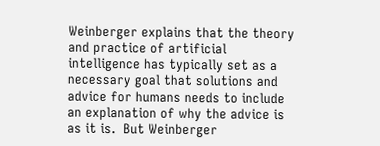Weinberger explains that the theory and practice of artificial intelligence has typically set as a necessary goal that solutions and advice for humans needs to include an explanation of why the advice is as it is.  But Weinberger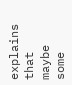explains that maybe some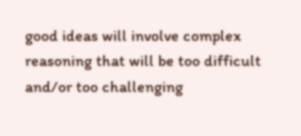good ideas will involve complex reasoning that will be too difficult and/or too challenging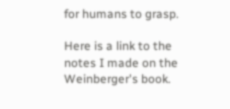for humans to grasp.

Here is a link to the notes I made on the Weinberger's book.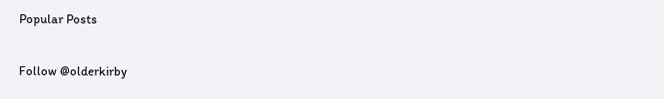Popular Posts

Follow @olderkirby